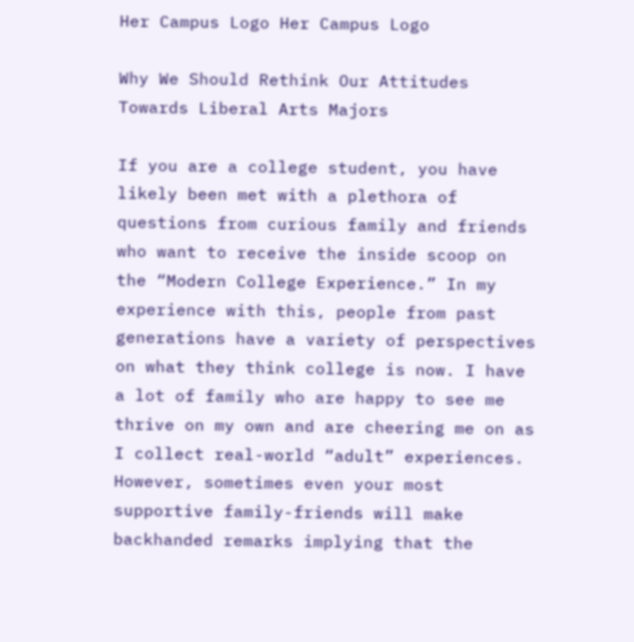Her Campus Logo Her Campus Logo

Why We Should Rethink Our Attitudes Towards Liberal Arts Majors

If you are a college student, you have likely been met with a plethora of questions from curious family and friends who want to receive the inside scoop on the “Modern College Experience.” In my experience with this, people from past generations have a variety of perspectives on what they think college is now. I have a lot of family who are happy to see me thrive on my own and are cheering me on as I collect real-world “adult” experiences. However, sometimes even your most supportive family-friends will make backhanded remarks implying that the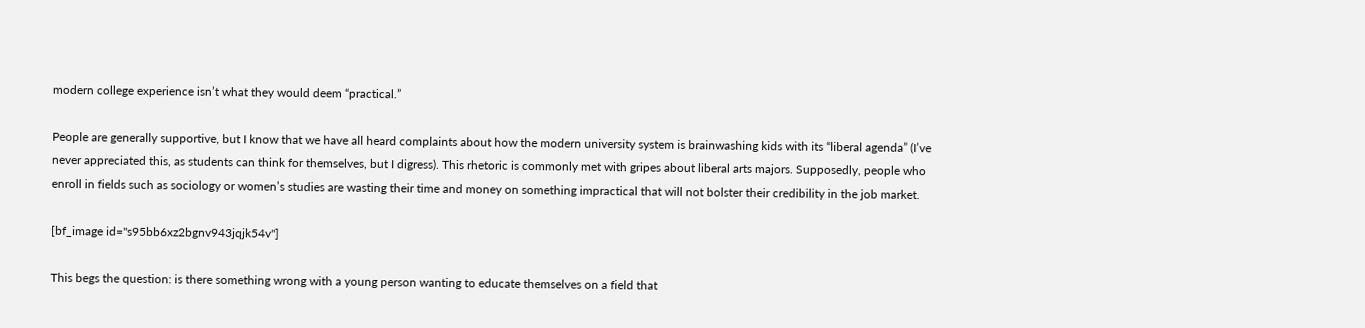modern college experience isn’t what they would deem “practical.”

People are generally supportive, but I know that we have all heard complaints about how the modern university system is brainwashing kids with its “liberal agenda” (I’ve never appreciated this, as students can think for themselves, but I digress). This rhetoric is commonly met with gripes about liberal arts majors. Supposedly, people who enroll in fields such as sociology or women’s studies are wasting their time and money on something impractical that will not bolster their credibility in the job market.

[bf_image id="s95bb6xz2bgnv943jqjk54v"]

This begs the question: is there something wrong with a young person wanting to educate themselves on a field that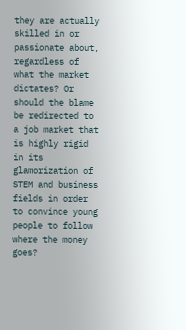they are actually skilled in or passionate about, regardless of what the market dictates? Or should the blame be redirected to a job market that is highly rigid in its glamorization of STEM and business fields in order to convince young people to follow where the money goes?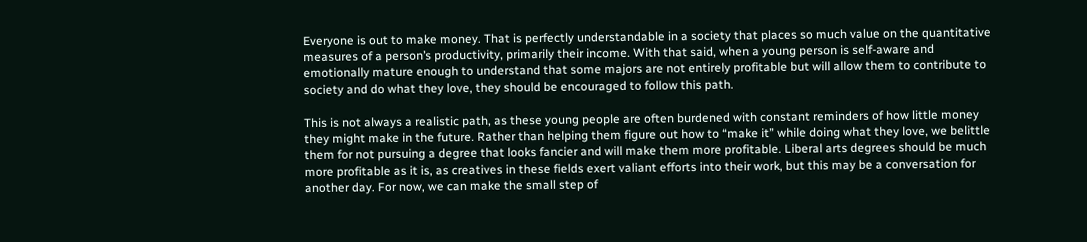Everyone is out to make money. That is perfectly understandable in a society that places so much value on the quantitative measures of a person’s productivity, primarily their income. With that said, when a young person is self-aware and emotionally mature enough to understand that some majors are not entirely profitable but will allow them to contribute to society and do what they love, they should be encouraged to follow this path.

This is not always a realistic path, as these young people are often burdened with constant reminders of how little money they might make in the future. Rather than helping them figure out how to “make it” while doing what they love, we belittle them for not pursuing a degree that looks fancier and will make them more profitable. Liberal arts degrees should be much more profitable as it is, as creatives in these fields exert valiant efforts into their work, but this may be a conversation for another day. For now, we can make the small step of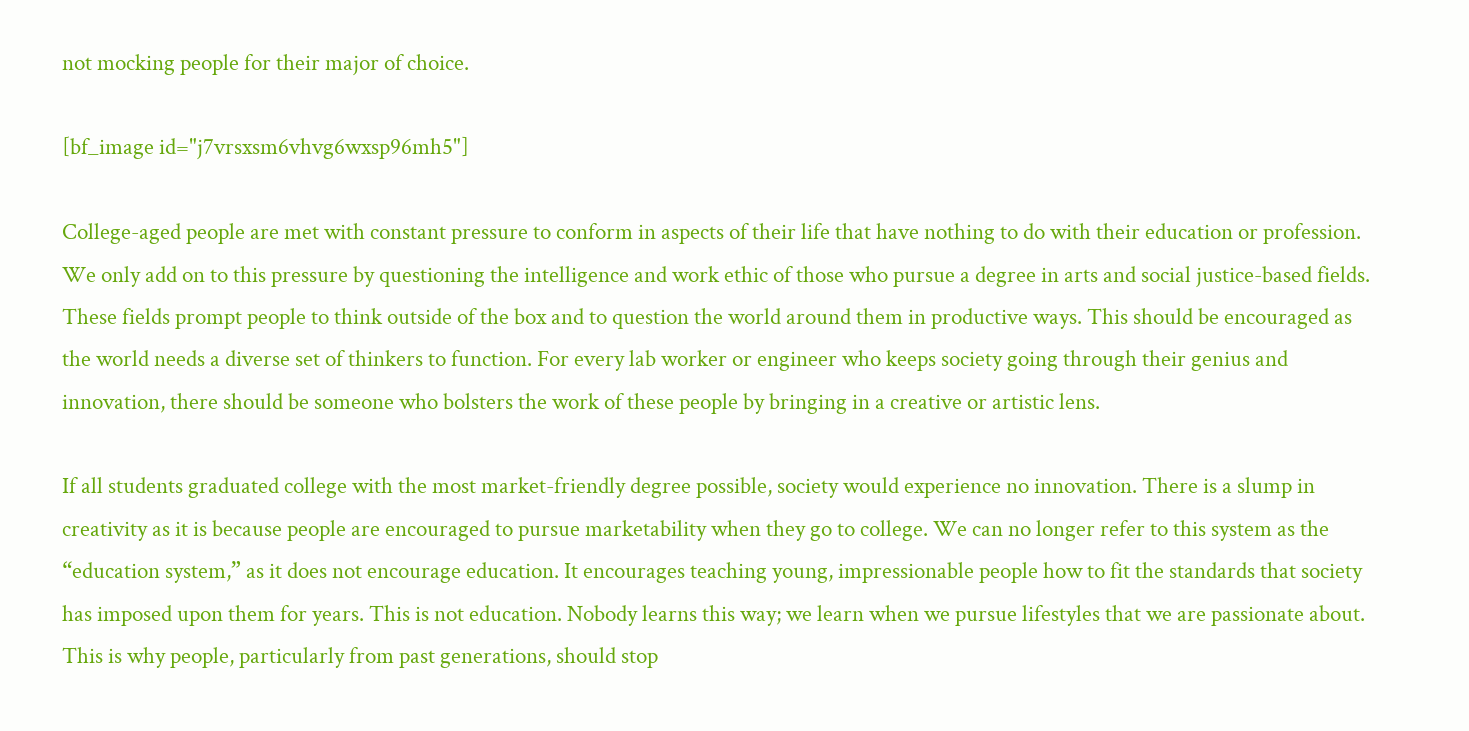not mocking people for their major of choice.

[bf_image id="j7vrsxsm6vhvg6wxsp96mh5"]

College-aged people are met with constant pressure to conform in aspects of their life that have nothing to do with their education or profession. We only add on to this pressure by questioning the intelligence and work ethic of those who pursue a degree in arts and social justice-based fields. These fields prompt people to think outside of the box and to question the world around them in productive ways. This should be encouraged as the world needs a diverse set of thinkers to function. For every lab worker or engineer who keeps society going through their genius and innovation, there should be someone who bolsters the work of these people by bringing in a creative or artistic lens.

If all students graduated college with the most market-friendly degree possible, society would experience no innovation. There is a slump in creativity as it is because people are encouraged to pursue marketability when they go to college. We can no longer refer to this system as the “education system,” as it does not encourage education. It encourages teaching young, impressionable people how to fit the standards that society has imposed upon them for years. This is not education. Nobody learns this way; we learn when we pursue lifestyles that we are passionate about. This is why people, particularly from past generations, should stop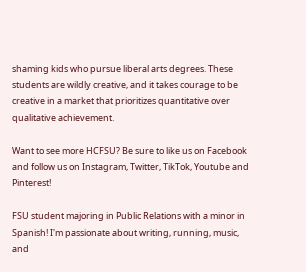shaming kids who pursue liberal arts degrees. These students are wildly creative, and it takes courage to be creative in a market that prioritizes quantitative over qualitative achievement.

Want to see more HCFSU? Be sure to like us on Facebook and follow us on Instagram, Twitter, TikTok, Youtube and Pinterest!

FSU student majoring in Public Relations with a minor in Spanish! I'm passionate about writing, running, music, and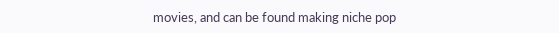movies, and can be found making niche pop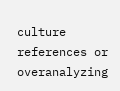culture references or overanalyzing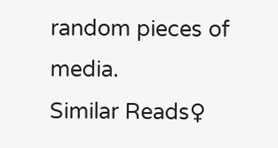random pieces of media.
Similar Reads♀